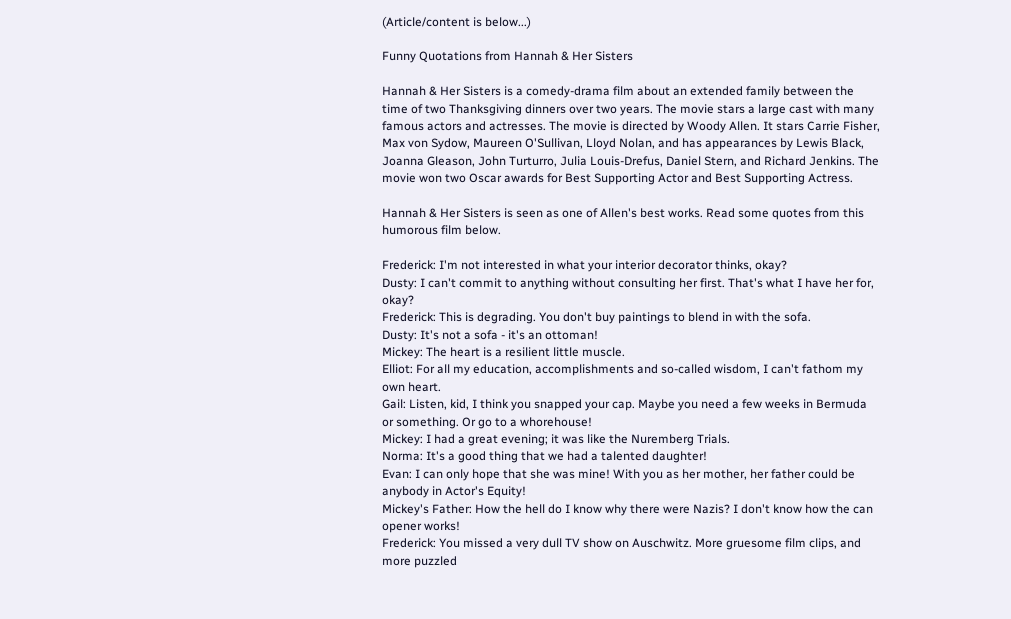(Article/content is below...)

Funny Quotations from Hannah & Her Sisters

Hannah & Her Sisters is a comedy-drama film about an extended family between the time of two Thanksgiving dinners over two years. The movie stars a large cast with many famous actors and actresses. The movie is directed by Woody Allen. It stars Carrie Fisher, Max von Sydow, Maureen O'Sullivan, Lloyd Nolan, and has appearances by Lewis Black, Joanna Gleason, John Turturro, Julia Louis-Drefus, Daniel Stern, and Richard Jenkins. The movie won two Oscar awards for Best Supporting Actor and Best Supporting Actress.

Hannah & Her Sisters is seen as one of Allen's best works. Read some quotes from this humorous film below.

Frederick: I'm not interested in what your interior decorator thinks, okay?
Dusty: I can't commit to anything without consulting her first. That's what I have her for, okay?
Frederick: This is degrading. You don't buy paintings to blend in with the sofa.
Dusty: It's not a sofa - it's an ottoman!
Mickey: The heart is a resilient little muscle.
Elliot: For all my education, accomplishments and so-called wisdom, I can't fathom my own heart.
Gail: Listen, kid, I think you snapped your cap. Maybe you need a few weeks in Bermuda or something. Or go to a whorehouse!
Mickey: I had a great evening; it was like the Nuremberg Trials.
Norma: It's a good thing that we had a talented daughter!
Evan: I can only hope that she was mine! With you as her mother, her father could be anybody in Actor's Equity!
Mickey's Father: How the hell do I know why there were Nazis? I don't know how the can opener works!
Frederick: You missed a very dull TV show on Auschwitz. More gruesome film clips, and more puzzled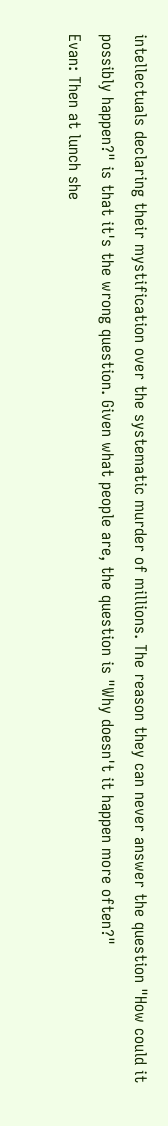intellectuals declaring their mystification over the systematic murder of millions. The reason they can never answer the question "How could it possibly happen?" is that it's the wrong question. Given what people are, the question is "Why doesn't it happen more often?"
Evan: Then at lunch she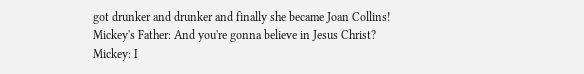got drunker and drunker and finally she became Joan Collins!
Mickey's Father: And you're gonna believe in Jesus Christ?
Mickey: I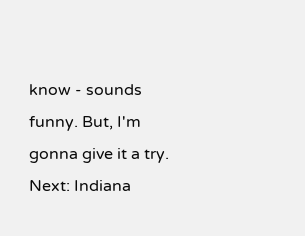know - sounds funny. But, I'm gonna give it a try.
Next: Indiana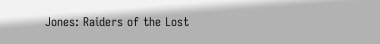Jones: Raiders of the Lost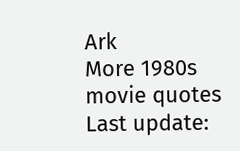Ark
More 1980s movie quotes
Last update: